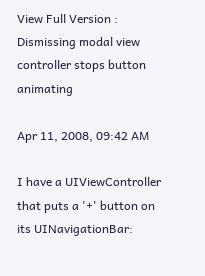View Full Version : Dismissing modal view controller stops button animating

Apr 11, 2008, 09:42 AM

I have a UIViewController that puts a '+' button on its UINavigationBar: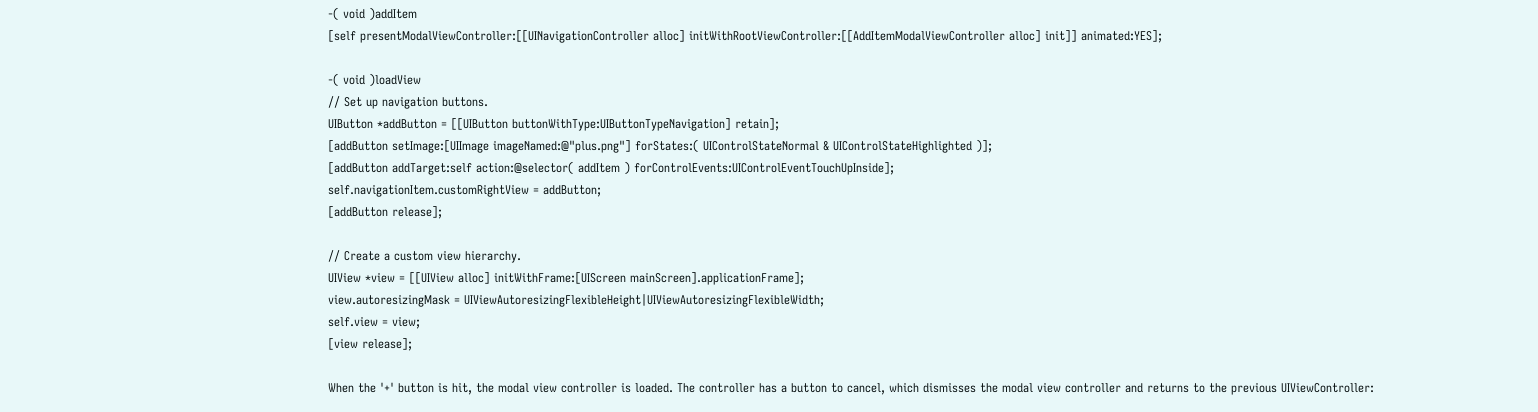-( void )addItem
[self presentModalViewController:[[UINavigationController alloc] initWithRootViewController:[[AddItemModalViewController alloc] init]] animated:YES];

-( void )loadView
// Set up navigation buttons.
UIButton *addButton = [[UIButton buttonWithType:UIButtonTypeNavigation] retain];
[addButton setImage:[UIImage imageNamed:@"plus.png"] forStates:( UIControlStateNormal & UIControlStateHighlighted )];
[addButton addTarget:self action:@selector( addItem ) forControlEvents:UIControlEventTouchUpInside];
self.navigationItem.customRightView = addButton;
[addButton release];

// Create a custom view hierarchy.
UIView *view = [[UIView alloc] initWithFrame:[UIScreen mainScreen].applicationFrame];
view.autoresizingMask = UIViewAutoresizingFlexibleHeight|UIViewAutoresizingFlexibleWidth;
self.view = view;
[view release];

When the '+' button is hit, the modal view controller is loaded. The controller has a button to cancel, which dismisses the modal view controller and returns to the previous UIViewController: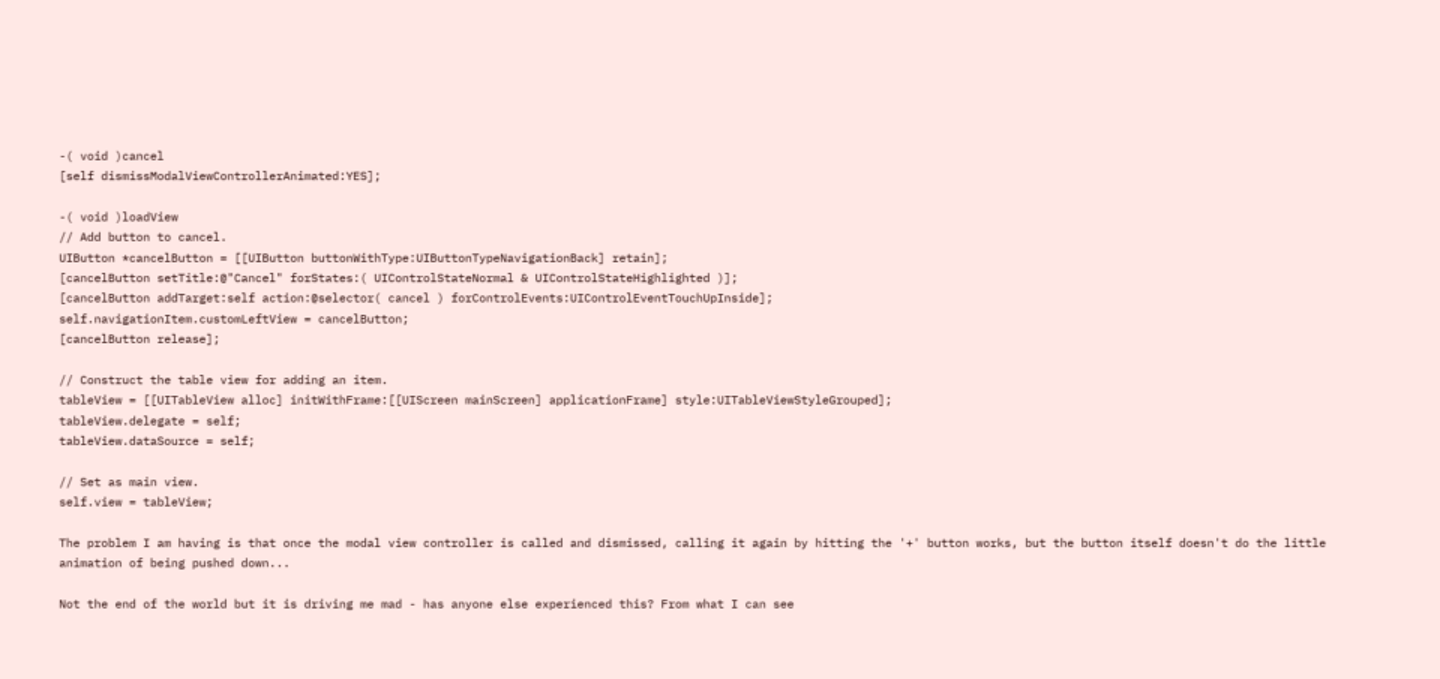-( void )cancel
[self dismissModalViewControllerAnimated:YES];

-( void )loadView
// Add button to cancel.
UIButton *cancelButton = [[UIButton buttonWithType:UIButtonTypeNavigationBack] retain];
[cancelButton setTitle:@"Cancel" forStates:( UIControlStateNormal & UIControlStateHighlighted )];
[cancelButton addTarget:self action:@selector( cancel ) forControlEvents:UIControlEventTouchUpInside];
self.navigationItem.customLeftView = cancelButton;
[cancelButton release];

// Construct the table view for adding an item.
tableView = [[UITableView alloc] initWithFrame:[[UIScreen mainScreen] applicationFrame] style:UITableViewStyleGrouped];
tableView.delegate = self;
tableView.dataSource = self;

// Set as main view.
self.view = tableView;

The problem I am having is that once the modal view controller is called and dismissed, calling it again by hitting the '+' button works, but the button itself doesn't do the little animation of being pushed down...

Not the end of the world but it is driving me mad - has anyone else experienced this? From what I can see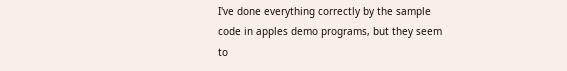I've done everything correctly by the sample code in apples demo programs, but they seem to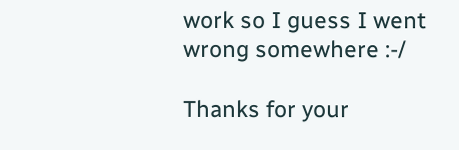work so I guess I went wrong somewhere :-/

Thanks for your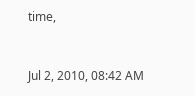time,


Jul 2, 2010, 08:42 AM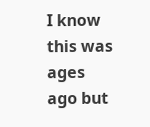I know this was ages ago but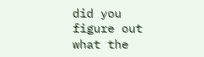did you figure out what the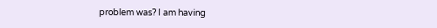problem was? I am having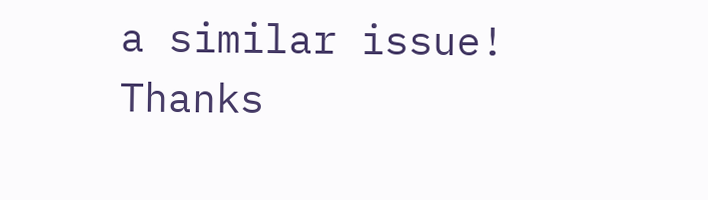a similar issue! Thanks